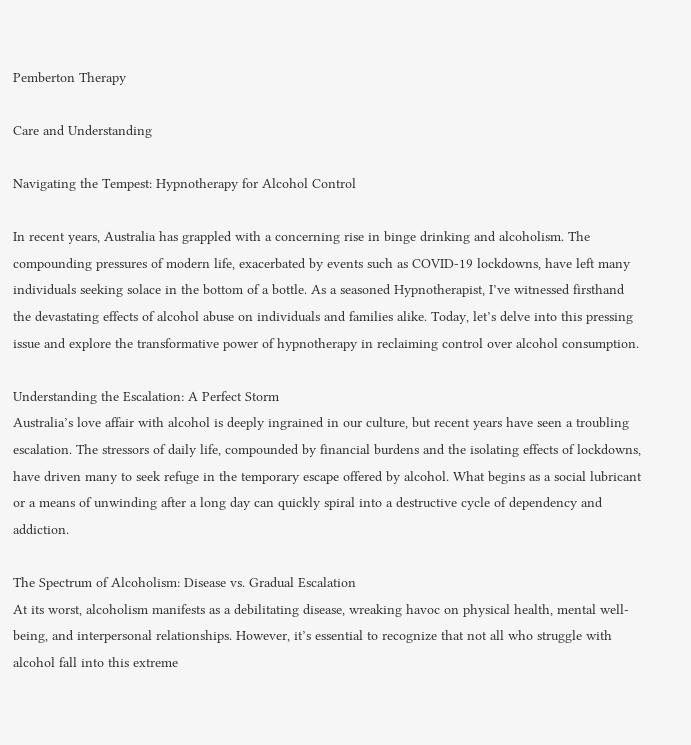Pemberton Therapy

Care and Understanding

Navigating the Tempest: Hypnotherapy for Alcohol Control

In recent years, Australia has grappled with a concerning rise in binge drinking and alcoholism. The compounding pressures of modern life, exacerbated by events such as COVID-19 lockdowns, have left many individuals seeking solace in the bottom of a bottle. As a seasoned Hypnotherapist, I’ve witnessed firsthand the devastating effects of alcohol abuse on individuals and families alike. Today, let’s delve into this pressing issue and explore the transformative power of hypnotherapy in reclaiming control over alcohol consumption.

Understanding the Escalation: A Perfect Storm
Australia’s love affair with alcohol is deeply ingrained in our culture, but recent years have seen a troubling escalation. The stressors of daily life, compounded by financial burdens and the isolating effects of lockdowns, have driven many to seek refuge in the temporary escape offered by alcohol. What begins as a social lubricant or a means of unwinding after a long day can quickly spiral into a destructive cycle of dependency and addiction.

The Spectrum of Alcoholism: Disease vs. Gradual Escalation
At its worst, alcoholism manifests as a debilitating disease, wreaking havoc on physical health, mental well-being, and interpersonal relationships. However, it’s essential to recognize that not all who struggle with alcohol fall into this extreme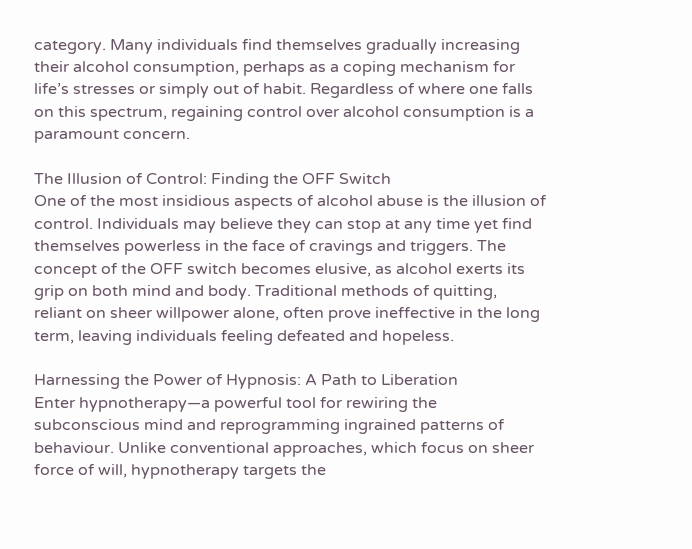category. Many individuals find themselves gradually increasing their alcohol consumption, perhaps as a coping mechanism for life’s stresses or simply out of habit. Regardless of where one falls on this spectrum, regaining control over alcohol consumption is a paramount concern.

The Illusion of Control: Finding the OFF Switch
One of the most insidious aspects of alcohol abuse is the illusion of control. Individuals may believe they can stop at any time yet find themselves powerless in the face of cravings and triggers. The concept of the OFF switch becomes elusive, as alcohol exerts its grip on both mind and body. Traditional methods of quitting, reliant on sheer willpower alone, often prove ineffective in the long term, leaving individuals feeling defeated and hopeless.

Harnessing the Power of Hypnosis: A Path to Liberation
Enter hypnotherapy—a powerful tool for rewiring the subconscious mind and reprogramming ingrained patterns of behaviour. Unlike conventional approaches, which focus on sheer force of will, hypnotherapy targets the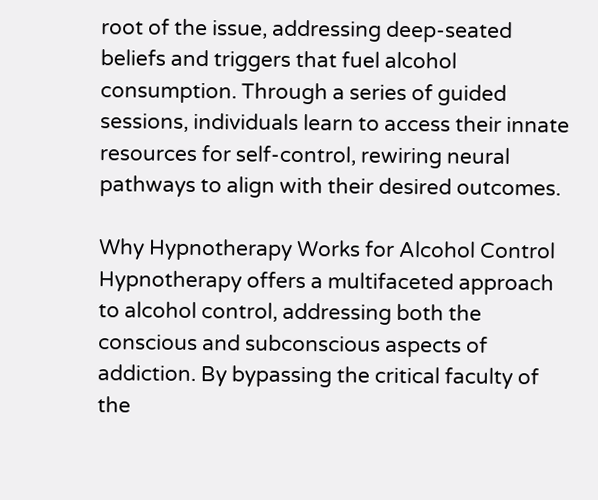root of the issue, addressing deep-seated beliefs and triggers that fuel alcohol consumption. Through a series of guided sessions, individuals learn to access their innate resources for self-control, rewiring neural pathways to align with their desired outcomes.

Why Hypnotherapy Works for Alcohol Control
Hypnotherapy offers a multifaceted approach to alcohol control, addressing both the conscious and subconscious aspects of addiction. By bypassing the critical faculty of the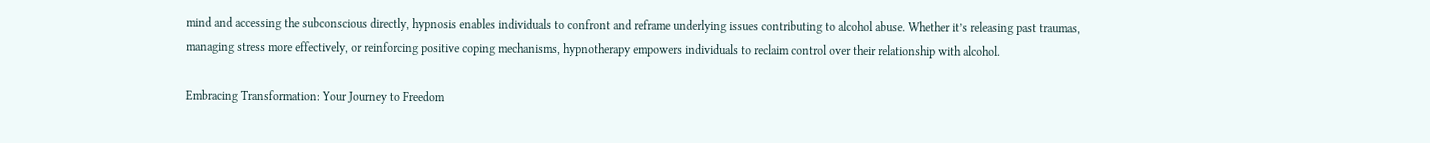mind and accessing the subconscious directly, hypnosis enables individuals to confront and reframe underlying issues contributing to alcohol abuse. Whether it’s releasing past traumas, managing stress more effectively, or reinforcing positive coping mechanisms, hypnotherapy empowers individuals to reclaim control over their relationship with alcohol.

Embracing Transformation: Your Journey to Freedom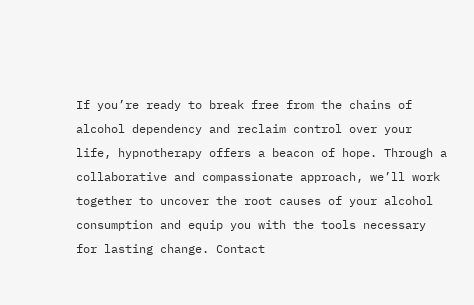If you’re ready to break free from the chains of alcohol dependency and reclaim control over your life, hypnotherapy offers a beacon of hope. Through a collaborative and compassionate approach, we’ll work together to uncover the root causes of your alcohol consumption and equip you with the tools necessary for lasting change. Contact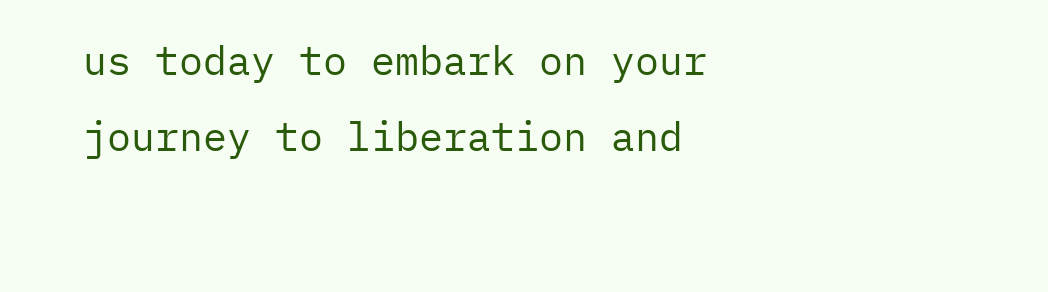us today to embark on your journey to liberation and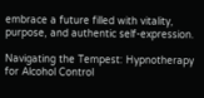embrace a future filled with vitality, purpose, and authentic self-expression.

Navigating the Tempest: Hypnotherapy for Alcohol Control